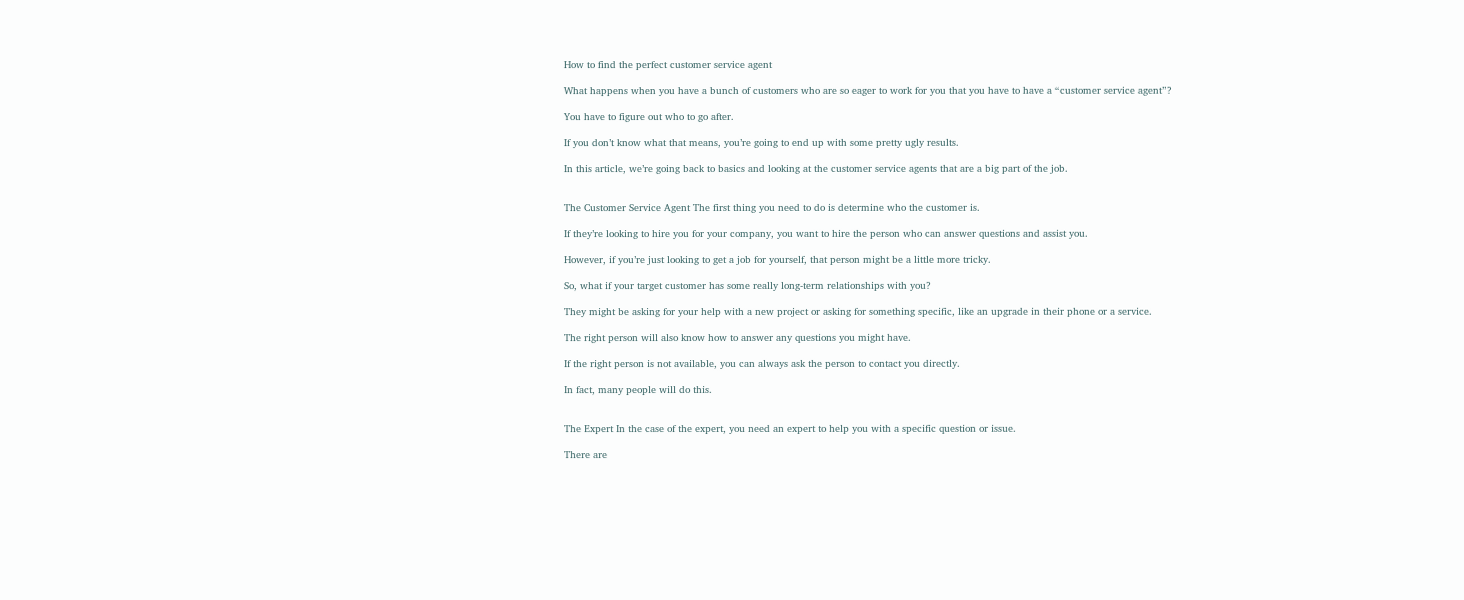How to find the perfect customer service agent

What happens when you have a bunch of customers who are so eager to work for you that you have to have a “customer service agent”?

You have to figure out who to go after.

If you don’t know what that means, you’re going to end up with some pretty ugly results.

In this article, we’re going back to basics and looking at the customer service agents that are a big part of the job.


The Customer Service Agent The first thing you need to do is determine who the customer is.

If they’re looking to hire you for your company, you want to hire the person who can answer questions and assist you.

However, if you’re just looking to get a job for yourself, that person might be a little more tricky.

So, what if your target customer has some really long-term relationships with you?

They might be asking for your help with a new project or asking for something specific, like an upgrade in their phone or a service.

The right person will also know how to answer any questions you might have.

If the right person is not available, you can always ask the person to contact you directly.

In fact, many people will do this.


The Expert In the case of the expert, you need an expert to help you with a specific question or issue.

There are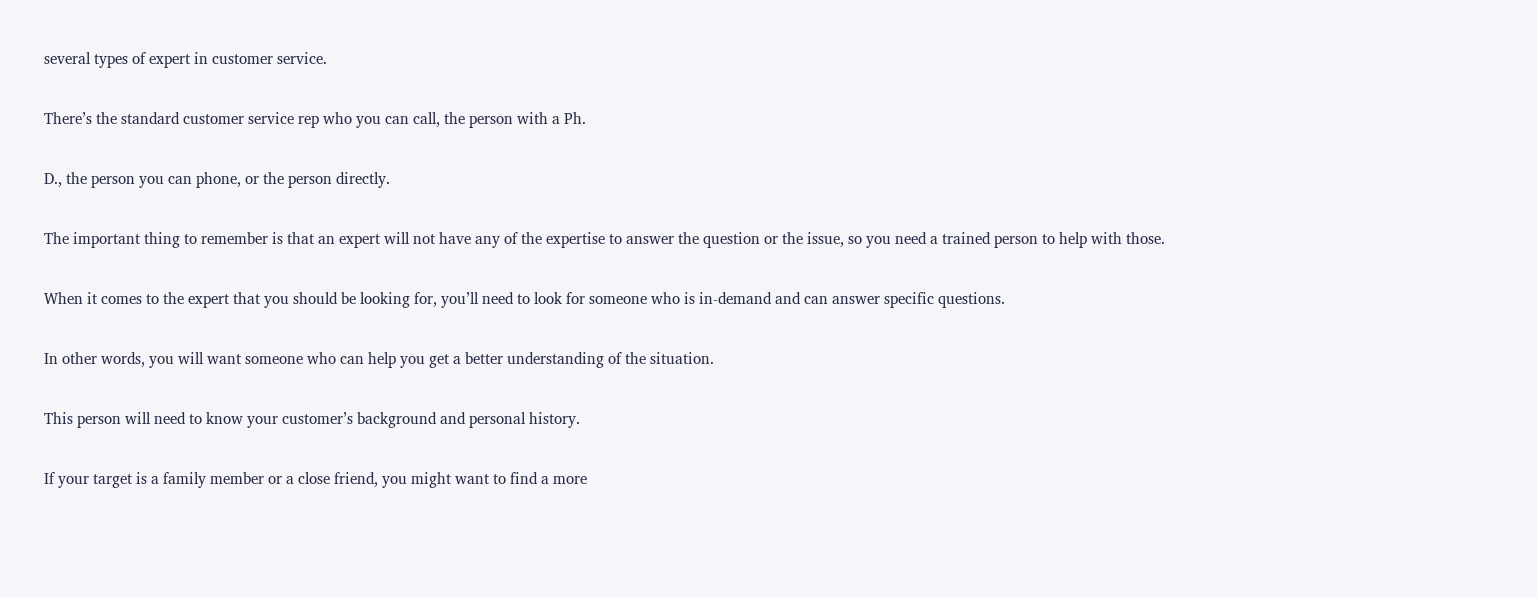several types of expert in customer service.

There’s the standard customer service rep who you can call, the person with a Ph.

D., the person you can phone, or the person directly.

The important thing to remember is that an expert will not have any of the expertise to answer the question or the issue, so you need a trained person to help with those.

When it comes to the expert that you should be looking for, you’ll need to look for someone who is in-demand and can answer specific questions.

In other words, you will want someone who can help you get a better understanding of the situation.

This person will need to know your customer’s background and personal history.

If your target is a family member or a close friend, you might want to find a more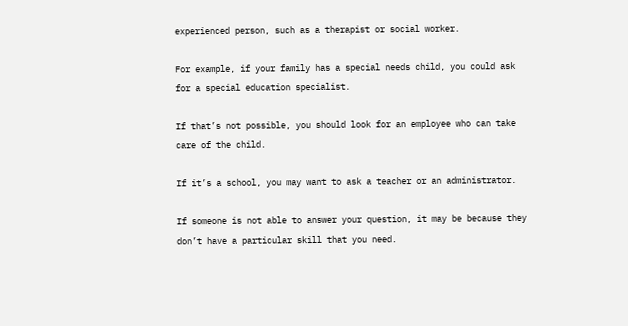experienced person, such as a therapist or social worker.

For example, if your family has a special needs child, you could ask for a special education specialist.

If that’s not possible, you should look for an employee who can take care of the child.

If it’s a school, you may want to ask a teacher or an administrator.

If someone is not able to answer your question, it may be because they don’t have a particular skill that you need.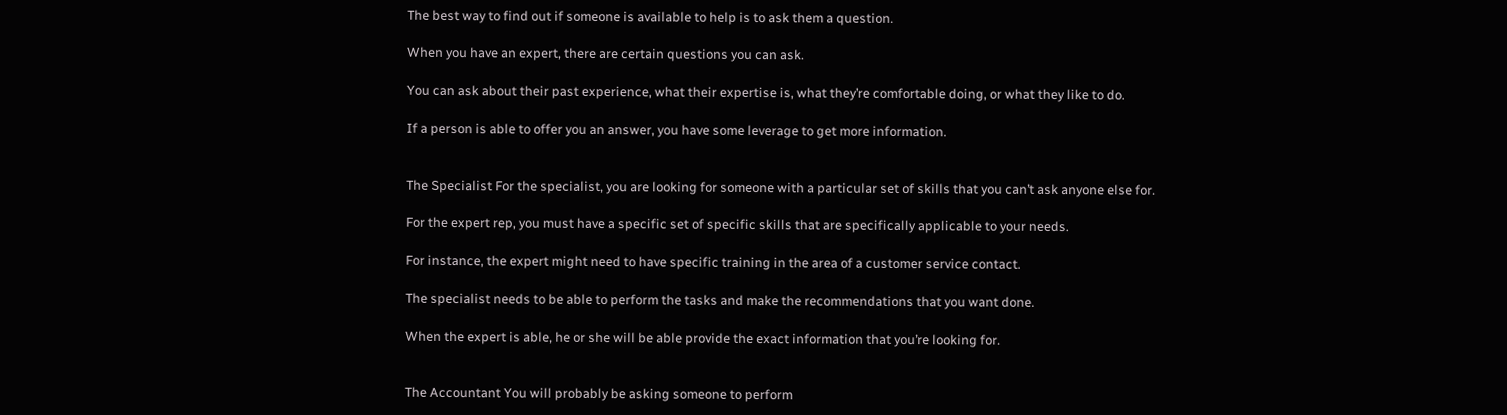The best way to find out if someone is available to help is to ask them a question.

When you have an expert, there are certain questions you can ask.

You can ask about their past experience, what their expertise is, what they’re comfortable doing, or what they like to do.

If a person is able to offer you an answer, you have some leverage to get more information.


The Specialist For the specialist, you are looking for someone with a particular set of skills that you can’t ask anyone else for.

For the expert rep, you must have a specific set of specific skills that are specifically applicable to your needs.

For instance, the expert might need to have specific training in the area of a customer service contact.

The specialist needs to be able to perform the tasks and make the recommendations that you want done.

When the expert is able, he or she will be able provide the exact information that you’re looking for.


The Accountant You will probably be asking someone to perform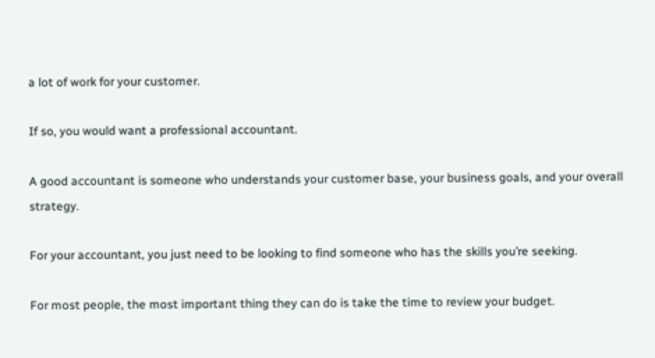a lot of work for your customer.

If so, you would want a professional accountant.

A good accountant is someone who understands your customer base, your business goals, and your overall strategy.

For your accountant, you just need to be looking to find someone who has the skills you’re seeking.

For most people, the most important thing they can do is take the time to review your budget.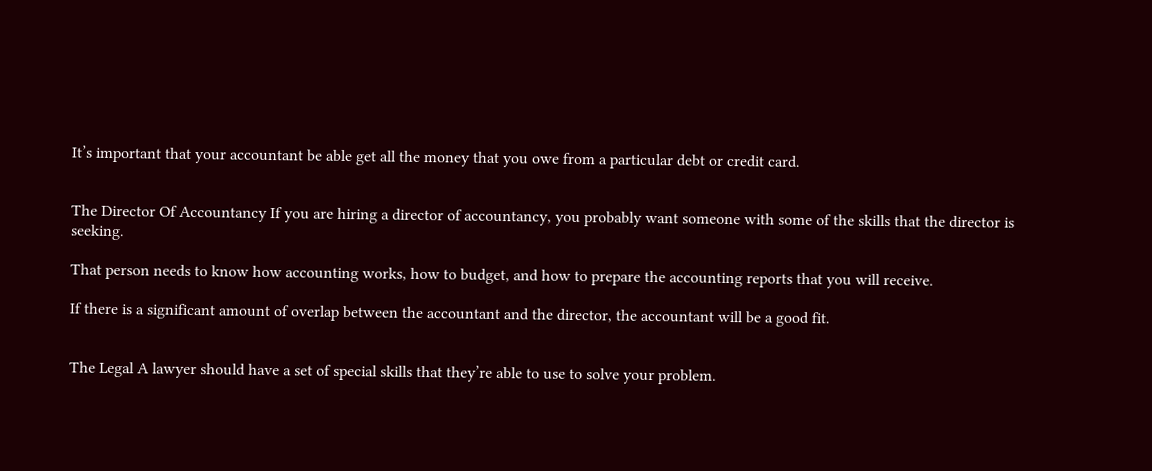It’s important that your accountant be able get all the money that you owe from a particular debt or credit card.


The Director Of Accountancy If you are hiring a director of accountancy, you probably want someone with some of the skills that the director is seeking.

That person needs to know how accounting works, how to budget, and how to prepare the accounting reports that you will receive.

If there is a significant amount of overlap between the accountant and the director, the accountant will be a good fit.


The Legal A lawyer should have a set of special skills that they’re able to use to solve your problem.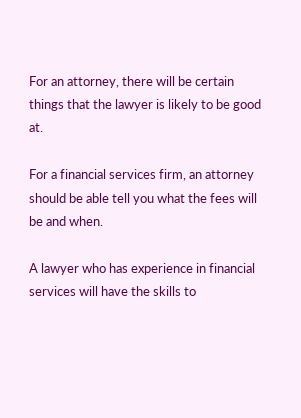For an attorney, there will be certain things that the lawyer is likely to be good at.

For a financial services firm, an attorney should be able tell you what the fees will be and when.

A lawyer who has experience in financial services will have the skills to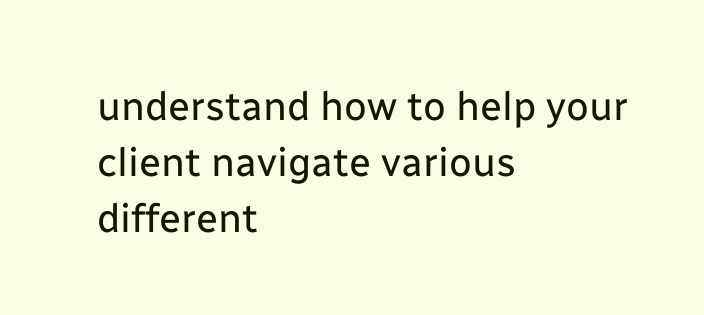understand how to help your client navigate various different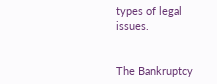types of legal issues.


The Bankruptcy